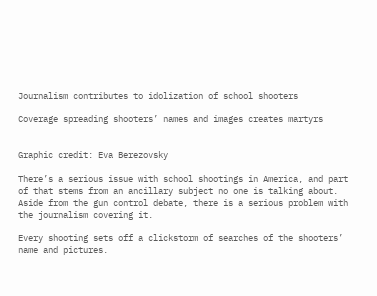Journalism contributes to idolization of school shooters

Coverage spreading shooters’ names and images creates martyrs


Graphic credit: Eva Berezovsky

There’s a serious issue with school shootings in America, and part of that stems from an ancillary subject no one is talking about. Aside from the gun control debate, there is a serious problem with the journalism covering it.

Every shooting sets off a clickstorm of searches of the shooters’ name and pictures.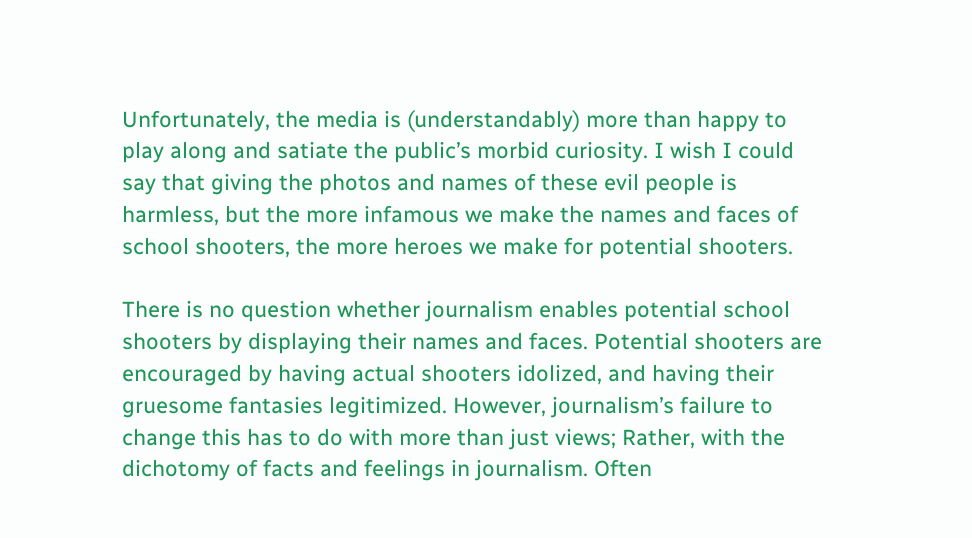Unfortunately, the media is (understandably) more than happy to play along and satiate the public’s morbid curiosity. I wish I could say that giving the photos and names of these evil people is harmless, but the more infamous we make the names and faces of school shooters, the more heroes we make for potential shooters.

There is no question whether journalism enables potential school shooters by displaying their names and faces. Potential shooters are encouraged by having actual shooters idolized, and having their gruesome fantasies legitimized. However, journalism’s failure to change this has to do with more than just views; Rather, with the dichotomy of facts and feelings in journalism. Often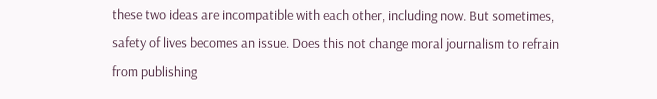these two ideas are incompatible with each other, including now. But sometimes, safety of lives becomes an issue. Does this not change moral journalism to refrain from publishing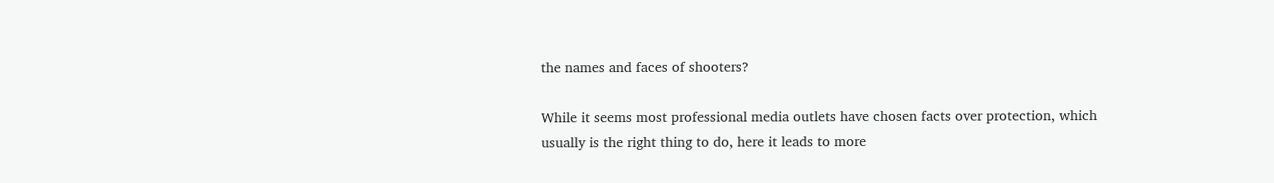the names and faces of shooters?

While it seems most professional media outlets have chosen facts over protection, which usually is the right thing to do, here it leads to more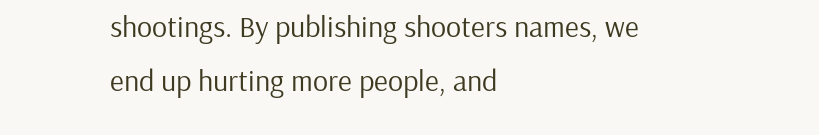shootings. By publishing shooters names, we end up hurting more people, and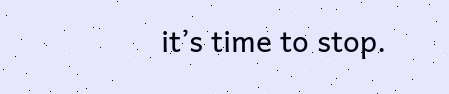it’s time to stop.